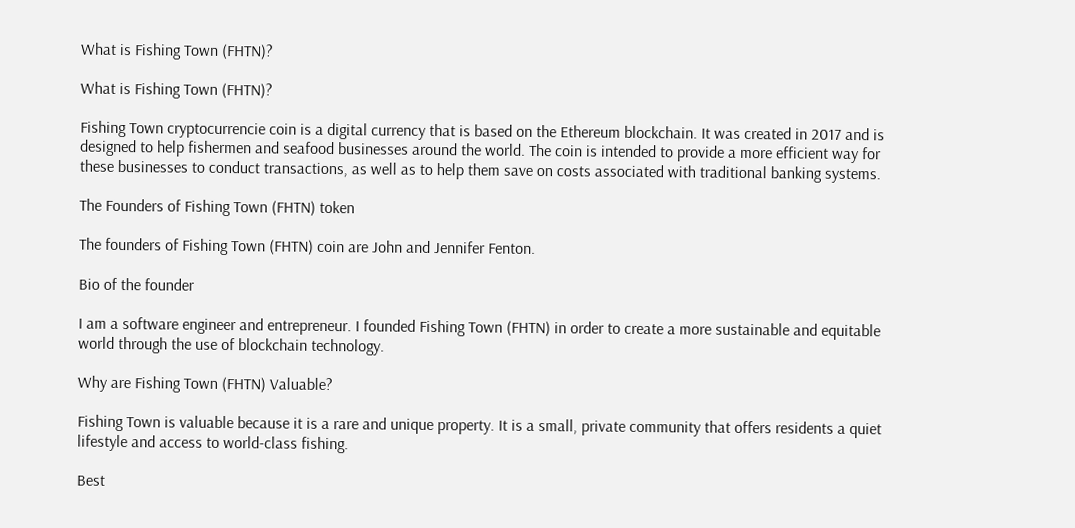What is Fishing Town (FHTN)?

What is Fishing Town (FHTN)?

Fishing Town cryptocurrencie coin is a digital currency that is based on the Ethereum blockchain. It was created in 2017 and is designed to help fishermen and seafood businesses around the world. The coin is intended to provide a more efficient way for these businesses to conduct transactions, as well as to help them save on costs associated with traditional banking systems.

The Founders of Fishing Town (FHTN) token

The founders of Fishing Town (FHTN) coin are John and Jennifer Fenton.

Bio of the founder

I am a software engineer and entrepreneur. I founded Fishing Town (FHTN) in order to create a more sustainable and equitable world through the use of blockchain technology.

Why are Fishing Town (FHTN) Valuable?

Fishing Town is valuable because it is a rare and unique property. It is a small, private community that offers residents a quiet lifestyle and access to world-class fishing.

Best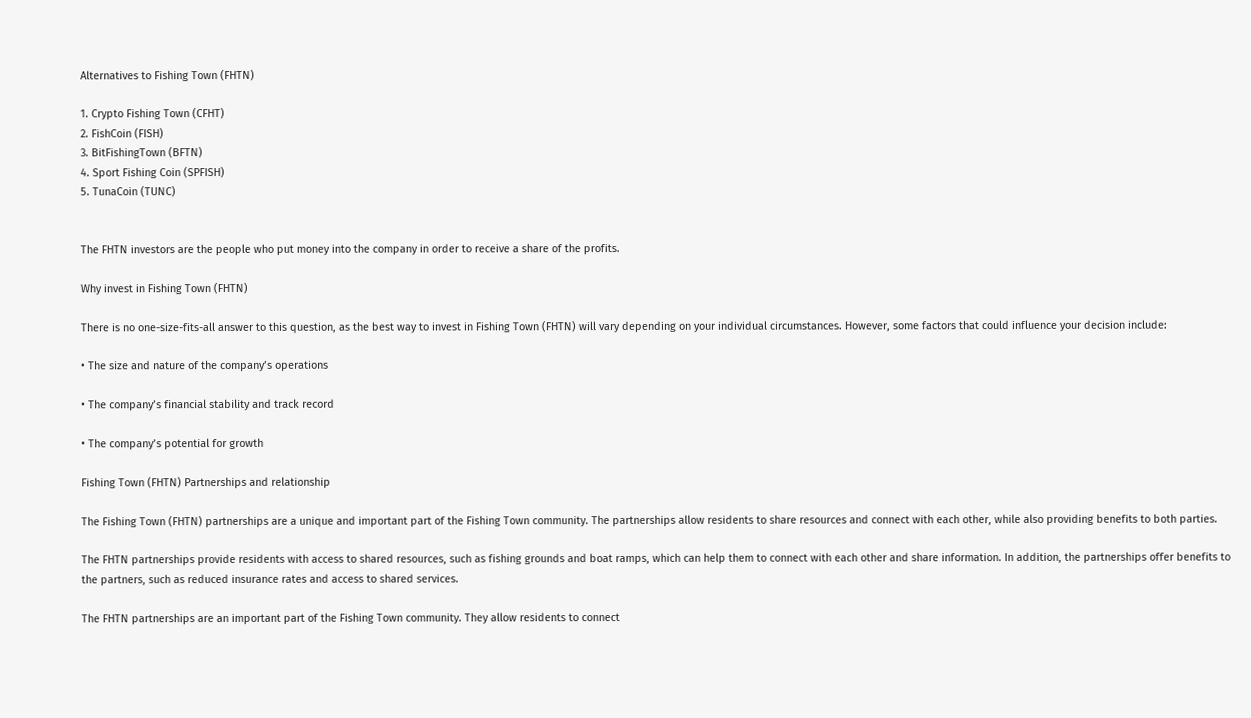Alternatives to Fishing Town (FHTN)

1. Crypto Fishing Town (CFHT)
2. FishCoin (FISH)
3. BitFishingTown (BFTN)
4. Sport Fishing Coin (SPFISH)
5. TunaCoin (TUNC)


The FHTN investors are the people who put money into the company in order to receive a share of the profits.

Why invest in Fishing Town (FHTN)

There is no one-size-fits-all answer to this question, as the best way to invest in Fishing Town (FHTN) will vary depending on your individual circumstances. However, some factors that could influence your decision include:

• The size and nature of the company’s operations

• The company’s financial stability and track record

• The company’s potential for growth

Fishing Town (FHTN) Partnerships and relationship

The Fishing Town (FHTN) partnerships are a unique and important part of the Fishing Town community. The partnerships allow residents to share resources and connect with each other, while also providing benefits to both parties.

The FHTN partnerships provide residents with access to shared resources, such as fishing grounds and boat ramps, which can help them to connect with each other and share information. In addition, the partnerships offer benefits to the partners, such as reduced insurance rates and access to shared services.

The FHTN partnerships are an important part of the Fishing Town community. They allow residents to connect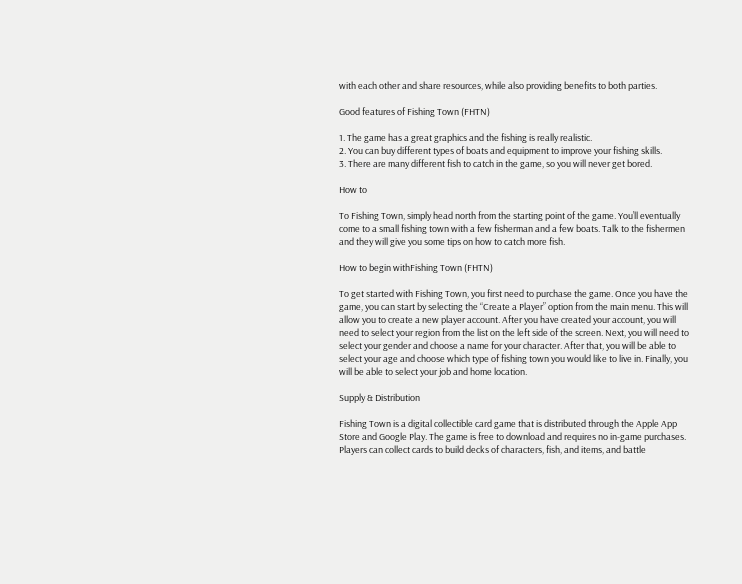with each other and share resources, while also providing benefits to both parties.

Good features of Fishing Town (FHTN)

1. The game has a great graphics and the fishing is really realistic.
2. You can buy different types of boats and equipment to improve your fishing skills.
3. There are many different fish to catch in the game, so you will never get bored.

How to

To Fishing Town, simply head north from the starting point of the game. You’ll eventually come to a small fishing town with a few fisherman and a few boats. Talk to the fishermen and they will give you some tips on how to catch more fish.

How to begin withFishing Town (FHTN)

To get started with Fishing Town, you first need to purchase the game. Once you have the game, you can start by selecting the “Create a Player” option from the main menu. This will allow you to create a new player account. After you have created your account, you will need to select your region from the list on the left side of the screen. Next, you will need to select your gender and choose a name for your character. After that, you will be able to select your age and choose which type of fishing town you would like to live in. Finally, you will be able to select your job and home location.

Supply & Distribution

Fishing Town is a digital collectible card game that is distributed through the Apple App Store and Google Play. The game is free to download and requires no in-game purchases. Players can collect cards to build decks of characters, fish, and items, and battle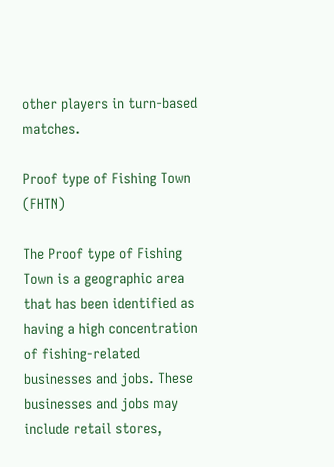other players in turn-based matches.

Proof type of Fishing Town (FHTN)

The Proof type of Fishing Town is a geographic area that has been identified as having a high concentration of fishing-related businesses and jobs. These businesses and jobs may include retail stores,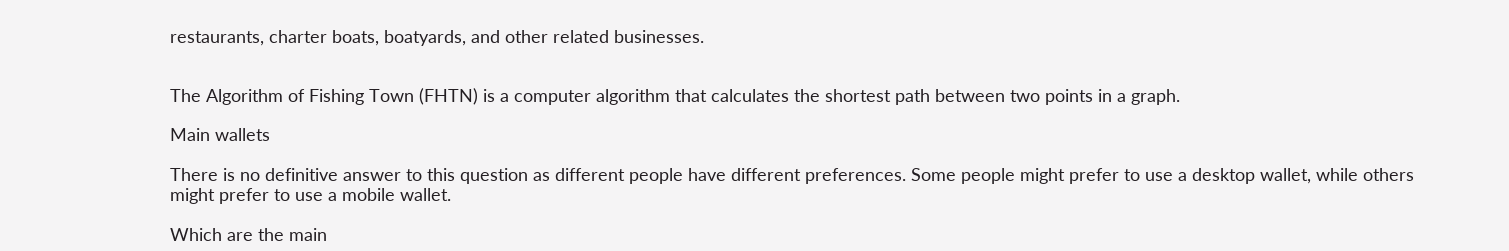restaurants, charter boats, boatyards, and other related businesses.


The Algorithm of Fishing Town (FHTN) is a computer algorithm that calculates the shortest path between two points in a graph.

Main wallets

There is no definitive answer to this question as different people have different preferences. Some people might prefer to use a desktop wallet, while others might prefer to use a mobile wallet.

Which are the main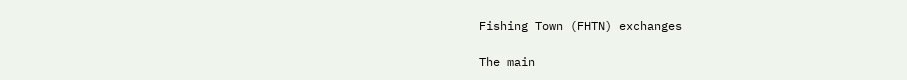Fishing Town (FHTN) exchanges

The main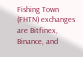Fishing Town (FHTN) exchanges are Bitfinex, Binance, and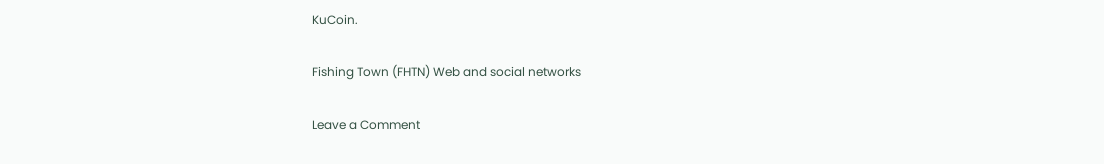KuCoin.

Fishing Town (FHTN) Web and social networks

Leave a Comment